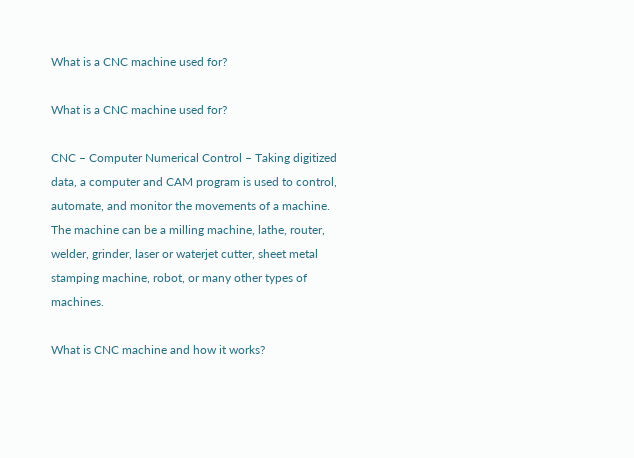What is a CNC machine used for?

What is a CNC machine used for?

CNC – Computer Numerical Control – Taking digitized data, a computer and CAM program is used to control, automate, and monitor the movements of a machine. The machine can be a milling machine, lathe, router, welder, grinder, laser or waterjet cutter, sheet metal stamping machine, robot, or many other types of machines.

What is CNC machine and how it works?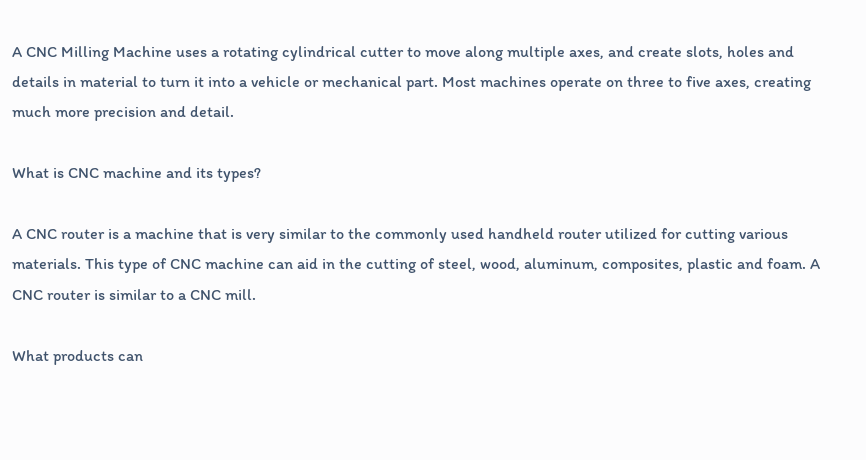A CNC Milling Machine uses a rotating cylindrical cutter to move along multiple axes, and create slots, holes and details in material to turn it into a vehicle or mechanical part. Most machines operate on three to five axes, creating much more precision and detail.

What is CNC machine and its types?

A CNC router is a machine that is very similar to the commonly used handheld router utilized for cutting various materials. This type of CNC machine can aid in the cutting of steel, wood, aluminum, composites, plastic and foam. A CNC router is similar to a CNC mill.

What products can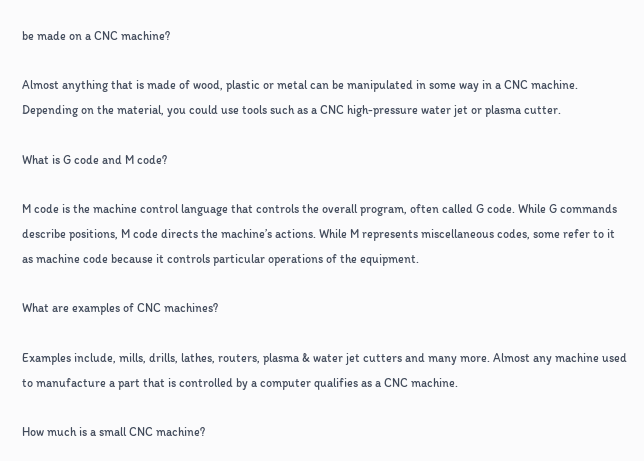be made on a CNC machine?

Almost anything that is made of wood, plastic or metal can be manipulated in some way in a CNC machine. Depending on the material, you could use tools such as a CNC high-pressure water jet or plasma cutter.

What is G code and M code?

M code is the machine control language that controls the overall program, often called G code. While G commands describe positions, M code directs the machine’s actions. While M represents miscellaneous codes, some refer to it as machine code because it controls particular operations of the equipment.

What are examples of CNC machines?

Examples include, mills, drills, lathes, routers, plasma & water jet cutters and many more. Almost any machine used to manufacture a part that is controlled by a computer qualifies as a CNC machine.

How much is a small CNC machine?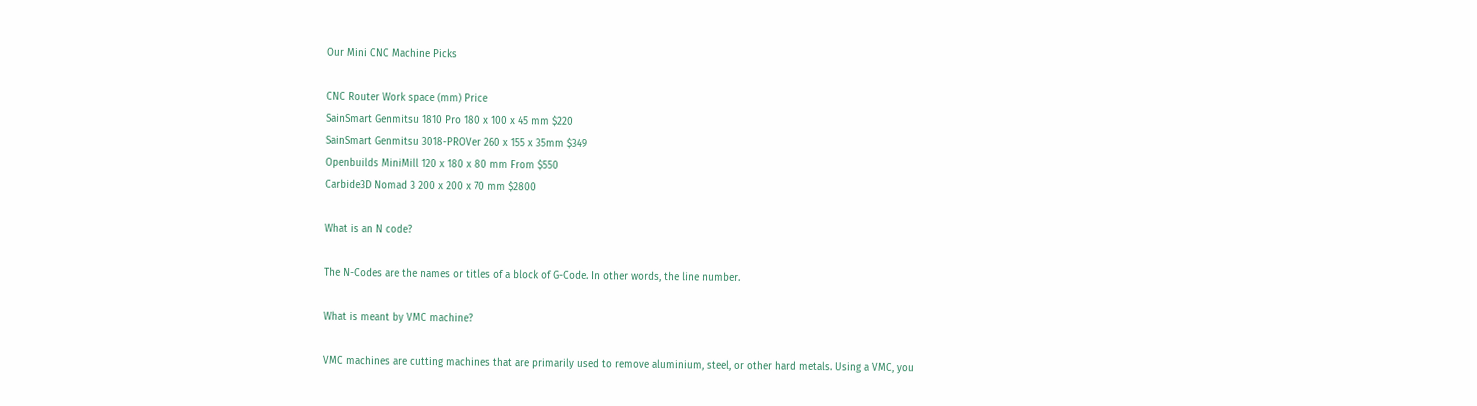Our Mini CNC Machine Picks

CNC Router Work space (mm) Price
SainSmart Genmitsu 1810 Pro 180 x 100 x 45 mm $220
SainSmart Genmitsu 3018-PROVer 260 x 155 x 35mm $349
Openbuilds MiniMill 120 x 180 x 80 mm From $550
Carbide3D Nomad 3 200 x 200 x 70 mm $2800

What is an N code?

The N-Codes are the names or titles of a block of G-Code. In other words, the line number.

What is meant by VMC machine?

VMC machines are cutting machines that are primarily used to remove aluminium, steel, or other hard metals. Using a VMC, you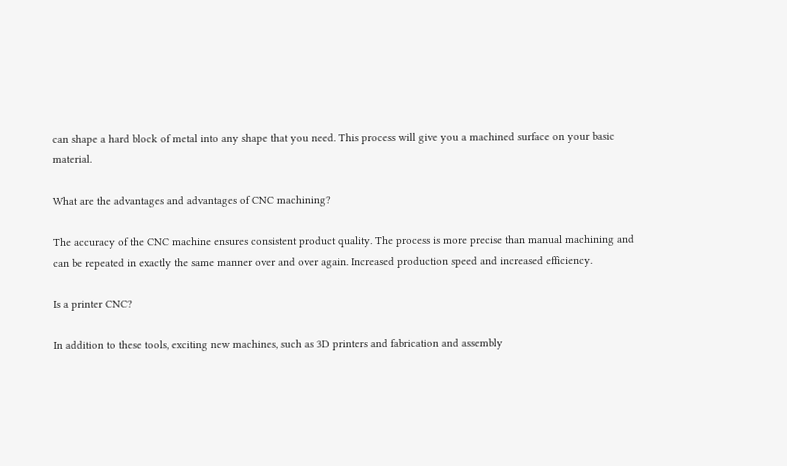can shape a hard block of metal into any shape that you need. This process will give you a machined surface on your basic material.

What are the advantages and advantages of CNC machining?

The accuracy of the CNC machine ensures consistent product quality. The process is more precise than manual machining and can be repeated in exactly the same manner over and over again. Increased production speed and increased efficiency.

Is a printer CNC?

In addition to these tools, exciting new machines, such as 3D printers and fabrication and assembly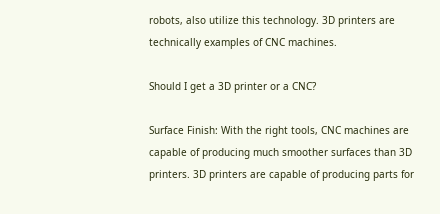robots, also utilize this technology. 3D printers are technically examples of CNC machines.

Should I get a 3D printer or a CNC?

Surface Finish: With the right tools, CNC machines are capable of producing much smoother surfaces than 3D printers. 3D printers are capable of producing parts for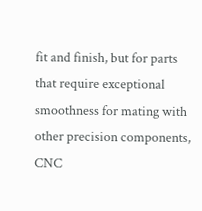fit and finish, but for parts that require exceptional smoothness for mating with other precision components, CNC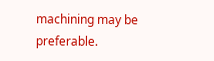machining may be preferable.